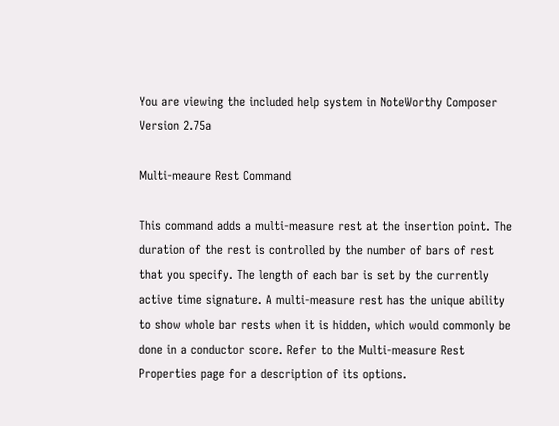You are viewing the included help system in NoteWorthy Composer Version 2.75a

Multi-meaure Rest Command

This command adds a multi-measure rest at the insertion point. The duration of the rest is controlled by the number of bars of rest that you specify. The length of each bar is set by the currently active time signature. A multi-measure rest has the unique ability to show whole bar rests when it is hidden, which would commonly be done in a conductor score. Refer to the Multi-measure Rest Properties page for a description of its options.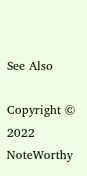See Also

Copyright © 2022 NoteWorthy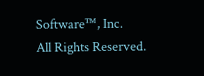Software™, Inc.
All Rights Reserved.